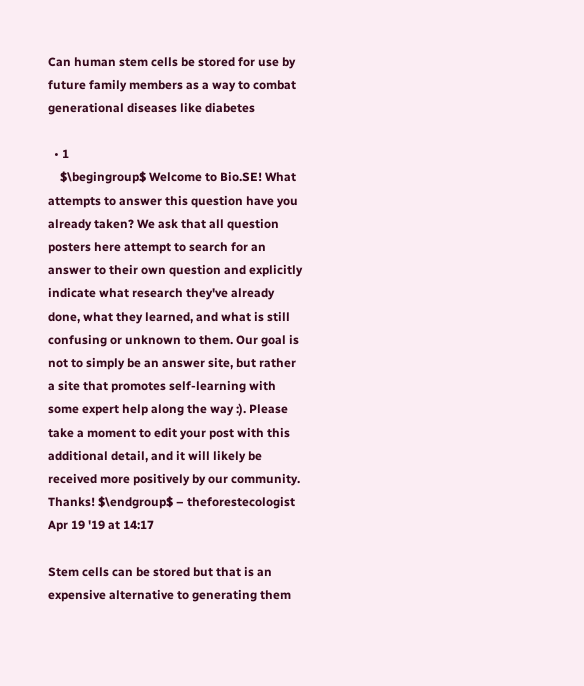Can human stem cells be stored for use by future family members as a way to combat generational diseases like diabetes

  • 1
    $\begingroup$ Welcome to Bio.SE! What attempts to answer this question have you already taken? We ask that all question posters here attempt to search for an answer to their own question and explicitly indicate what research they've already done, what they learned, and what is still confusing or unknown to them. Our goal is not to simply be an answer site, but rather a site that promotes self-learning with some expert help along the way :). Please take a moment to edit your post with this additional detail, and it will likely be received more positively by our community. Thanks! $\endgroup$ – theforestecologist Apr 19 '19 at 14:17

Stem cells can be stored but that is an expensive alternative to generating them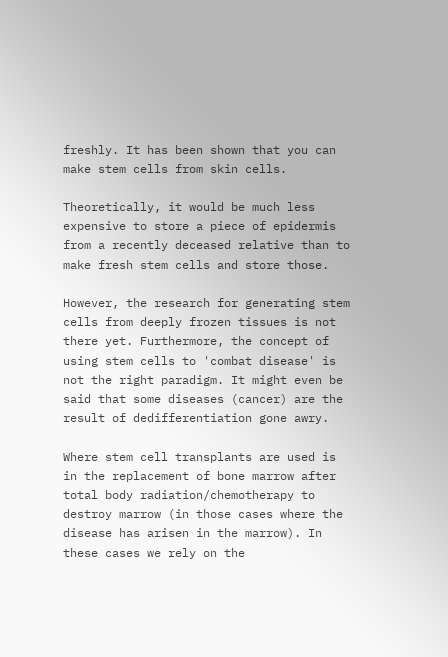freshly. It has been shown that you can make stem cells from skin cells.

Theoretically, it would be much less expensive to store a piece of epidermis from a recently deceased relative than to make fresh stem cells and store those.

However, the research for generating stem cells from deeply frozen tissues is not there yet. Furthermore, the concept of using stem cells to 'combat disease' is not the right paradigm. It might even be said that some diseases (cancer) are the result of dedifferentiation gone awry.

Where stem cell transplants are used is in the replacement of bone marrow after total body radiation/chemotherapy to destroy marrow (in those cases where the disease has arisen in the marrow). In these cases we rely on the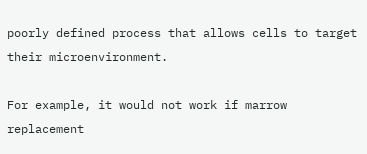poorly defined process that allows cells to target their microenvironment.

For example, it would not work if marrow replacement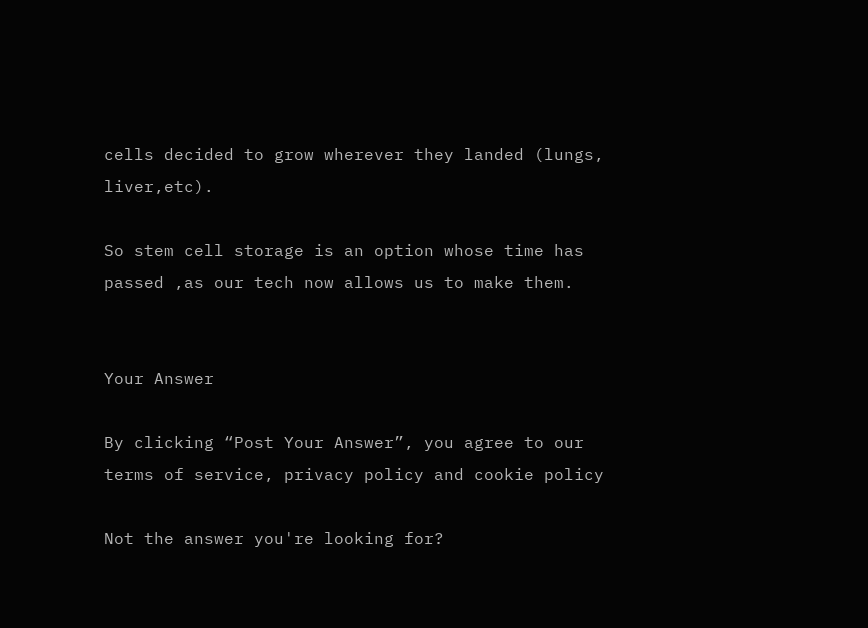cells decided to grow wherever they landed (lungs, liver,etc).

So stem cell storage is an option whose time has passed ,as our tech now allows us to make them.


Your Answer

By clicking “Post Your Answer”, you agree to our terms of service, privacy policy and cookie policy

Not the answer you're looking for?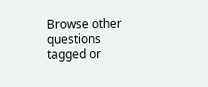Browse other questions tagged or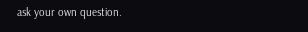ask your own question.